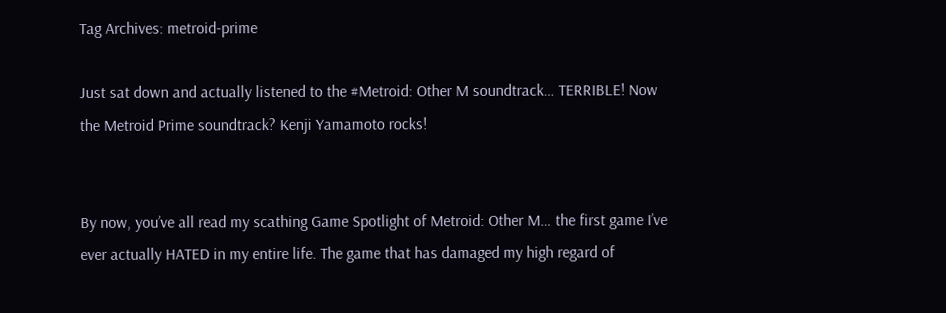Tag Archives: metroid-prime

Just sat down and actually listened to the #Metroid: Other M soundtrack… TERRIBLE! Now the Metroid Prime soundtrack? Kenji Yamamoto rocks!


By now, you’ve all read my scathing Game Spotlight of Metroid: Other M… the first game I’ve ever actually HATED in my entire life. The game that has damaged my high regard of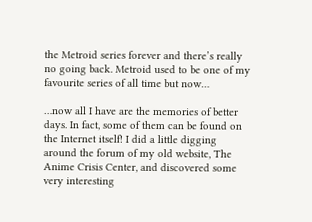the Metroid series forever and there’s really no going back. Metroid used to be one of my favourite series of all time but now…

…now all I have are the memories of better days. In fact, some of them can be found on the Internet itself! I did a little digging around the forum of my old website, The Anime Crisis Center, and discovered some very interesting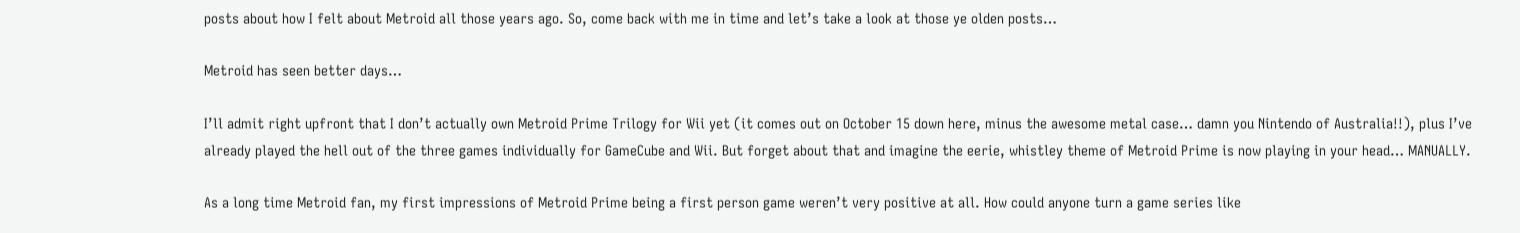posts about how I felt about Metroid all those years ago. So, come back with me in time and let’s take a look at those ye olden posts…

Metroid has seen better days…

I’ll admit right upfront that I don’t actually own Metroid Prime Trilogy for Wii yet (it comes out on October 15 down here, minus the awesome metal case… damn you Nintendo of Australia!!), plus I’ve already played the hell out of the three games individually for GameCube and Wii. But forget about that and imagine the eerie, whistley theme of Metroid Prime is now playing in your head… MANUALLY.

As a long time Metroid fan, my first impressions of Metroid Prime being a first person game weren’t very positive at all. How could anyone turn a game series like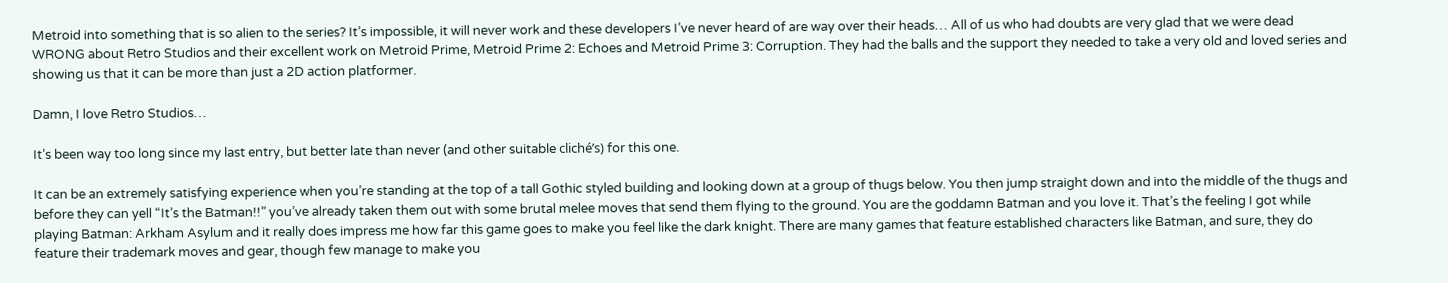Metroid into something that is so alien to the series? It’s impossible, it will never work and these developers I’ve never heard of are way over their heads… All of us who had doubts are very glad that we were dead WRONG about Retro Studios and their excellent work on Metroid Prime, Metroid Prime 2: Echoes and Metroid Prime 3: Corruption. They had the balls and the support they needed to take a very old and loved series and showing us that it can be more than just a 2D action platformer.

Damn, I love Retro Studios…

It’s been way too long since my last entry, but better late than never (and other suitable cliché’s) for this one.

It can be an extremely satisfying experience when you’re standing at the top of a tall Gothic styled building and looking down at a group of thugs below. You then jump straight down and into the middle of the thugs and before they can yell “It’s the Batman!!” you’ve already taken them out with some brutal melee moves that send them flying to the ground. You are the goddamn Batman and you love it. That’s the feeling I got while playing Batman: Arkham Asylum and it really does impress me how far this game goes to make you feel like the dark knight. There are many games that feature established characters like Batman, and sure, they do feature their trademark moves and gear, though few manage to make you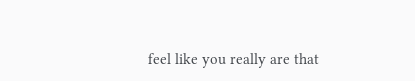feel like you really are that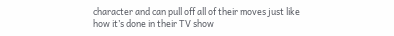character and can pull off all of their moves just like how it’s done in their TV show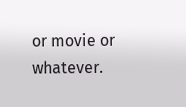or movie or whatever.